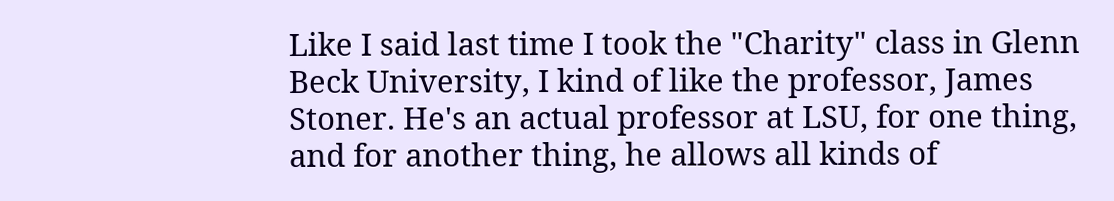Like I said last time I took the "Charity" class in Glenn Beck University, I kind of like the professor, James Stoner. He's an actual professor at LSU, for one thing, and for another thing, he allows all kinds of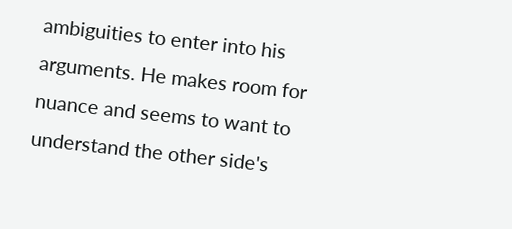ambiguities to enter into his arguments. He makes room for nuance and seems to want to understand the other side's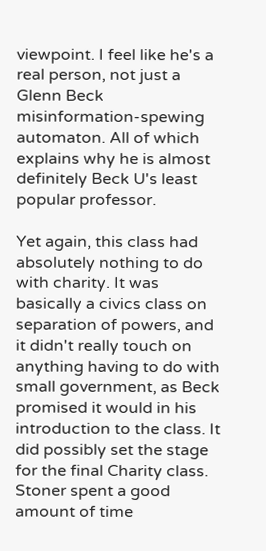viewpoint. I feel like he's a real person, not just a Glenn Beck misinformation-spewing automaton. All of which explains why he is almost definitely Beck U's least popular professor.

Yet again, this class had absolutely nothing to do with charity. It was basically a civics class on separation of powers, and it didn't really touch on anything having to do with small government, as Beck promised it would in his introduction to the class. It did possibly set the stage for the final Charity class. Stoner spent a good amount of time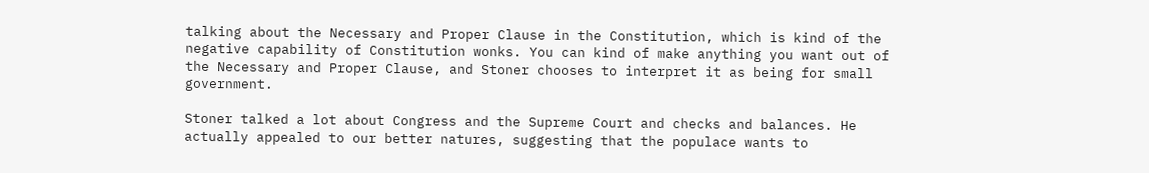talking about the Necessary and Proper Clause in the Constitution, which is kind of the negative capability of Constitution wonks. You can kind of make anything you want out of the Necessary and Proper Clause, and Stoner chooses to interpret it as being for small government.

Stoner talked a lot about Congress and the Supreme Court and checks and balances. He actually appealed to our better natures, suggesting that the populace wants to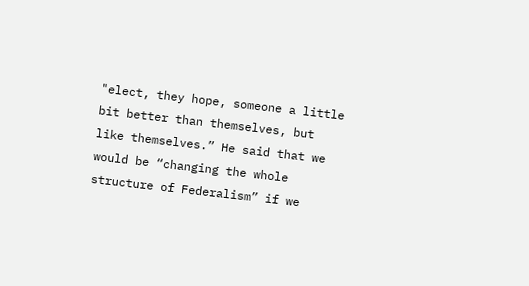"elect, they hope, someone a little bit better than themselves, but like themselves.” He said that we would be “changing the whole structure of Federalism” if we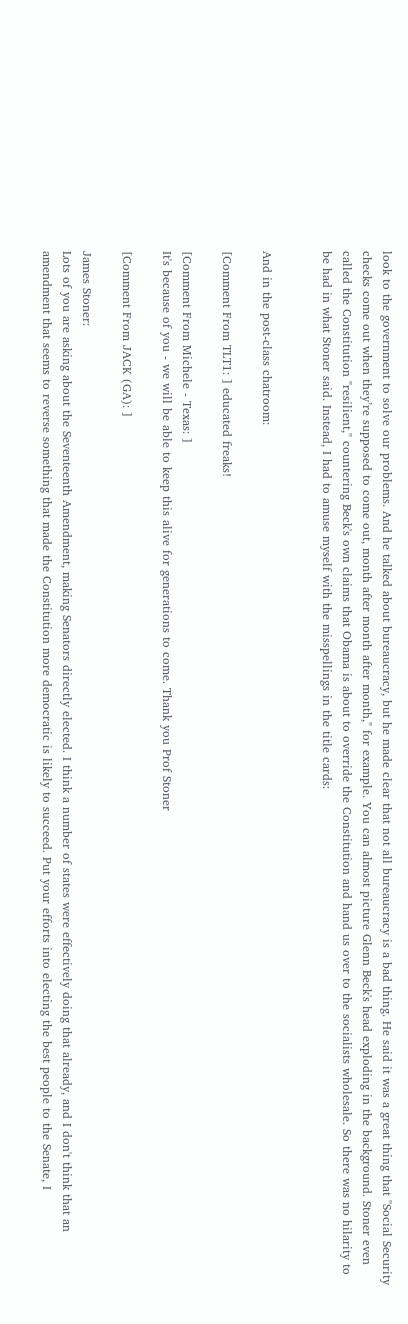look to the government to solve our problems. And he talked about bureaucracy, but he made clear that not all bureaucracy is a bad thing. He said it was a great thing that "Social Security checks come out when they’re supposed to come out, month after month after month," for example. You can almost picture Glenn Beck's head exploding in the background. Stoner even called the Constitution "resilient," countering Beck's own claims that Obama is about to override the Constitution and hand us over to the socialists wholesale. So there was no hilarity to be had in what Stoner said. Instead, I had to amuse myself with the misspellings in the title cards:


And in the post-class chatroom:

[Comment From TLT1: ] educated freaks!

[Comment From Michele - Texas: ]
It's because of you - we will be able to keep this alive for generations to come. Thank you Prof Stoner

[Comment From JACK (GA): ]

James Stoner:
Lots of you are asking about the Seventeenth Amendment, making Senators directly elected. I think a number of states were effectively doing that already, and I don't think that an amendment that seems to reverse something that made the Constitution more democratic is likely to succeed. Put your efforts into electing the best people to the Senate, I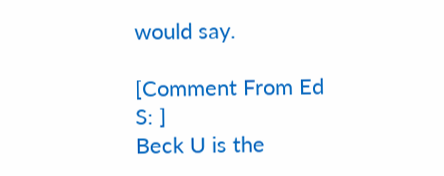would say.

[Comment From Ed S: ]
Beck U is the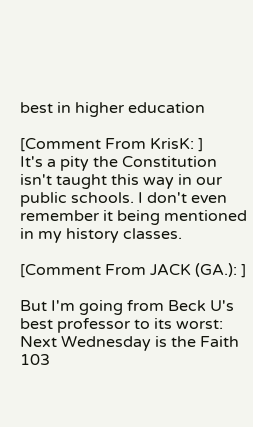best in higher education

[Comment From KrisK: ]
It's a pity the Constitution isn't taught this way in our public schools. I don't even remember it being mentioned in my history classes.

[Comment From JACK (GA.): ]

But I'm going from Beck U's best professor to its worst: Next Wednesday is the Faith 103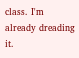class. I'm already dreading it.